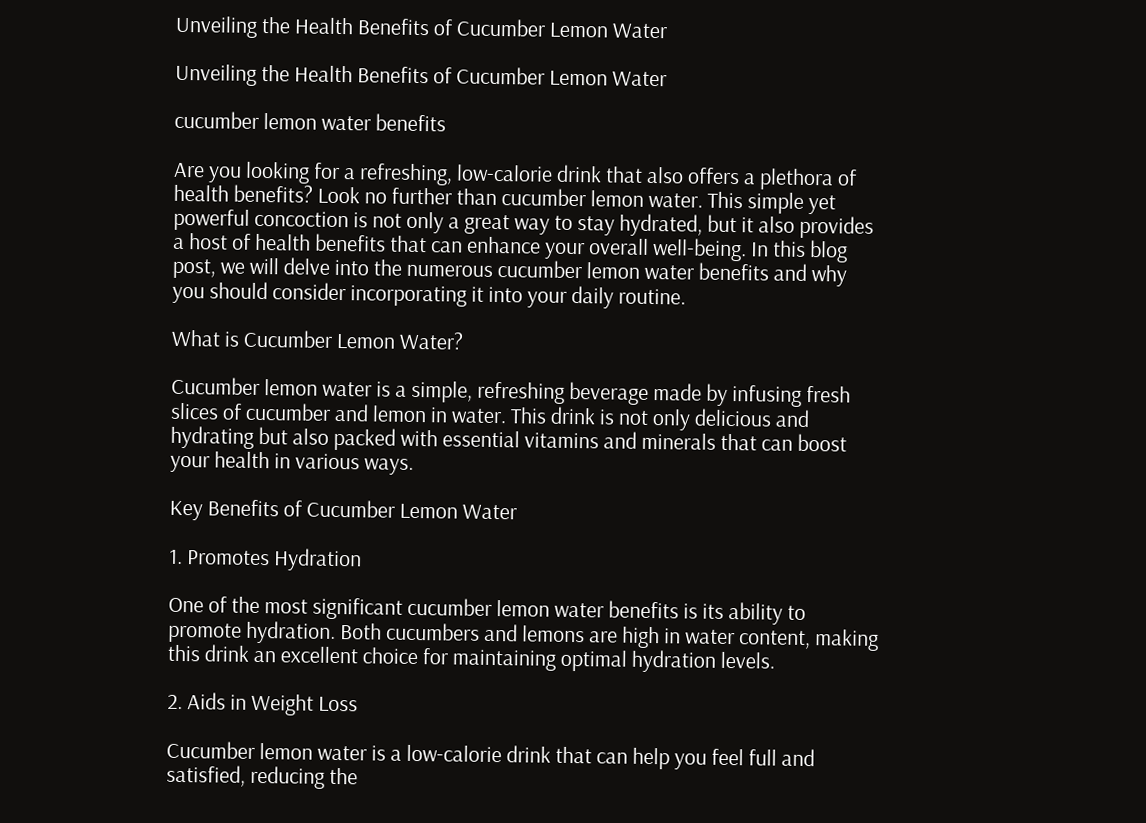Unveiling the Health Benefits of Cucumber Lemon Water

Unveiling the Health Benefits of Cucumber Lemon Water

cucumber lemon water benefits

Are you looking for a refreshing, low-calorie drink that also offers a plethora of health benefits? Look no further than cucumber lemon water. This simple yet powerful concoction is not only a great way to stay hydrated, but it also provides a host of health benefits that can enhance your overall well-being. In this blog post, we will delve into the numerous cucumber lemon water benefits and why you should consider incorporating it into your daily routine.

What is Cucumber Lemon Water?

Cucumber lemon water is a simple, refreshing beverage made by infusing fresh slices of cucumber and lemon in water. This drink is not only delicious and hydrating but also packed with essential vitamins and minerals that can boost your health in various ways.

Key Benefits of Cucumber Lemon Water

1. Promotes Hydration

One of the most significant cucumber lemon water benefits is its ability to promote hydration. Both cucumbers and lemons are high in water content, making this drink an excellent choice for maintaining optimal hydration levels.

2. Aids in Weight Loss

Cucumber lemon water is a low-calorie drink that can help you feel full and satisfied, reducing the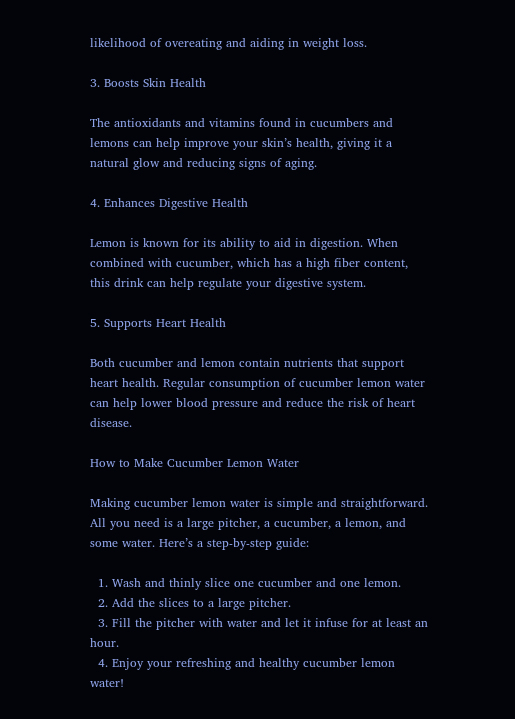likelihood of overeating and aiding in weight loss.

3. Boosts Skin Health

The antioxidants and vitamins found in cucumbers and lemons can help improve your skin’s health, giving it a natural glow and reducing signs of aging.

4. Enhances Digestive Health

Lemon is known for its ability to aid in digestion. When combined with cucumber, which has a high fiber content, this drink can help regulate your digestive system.

5. Supports Heart Health

Both cucumber and lemon contain nutrients that support heart health. Regular consumption of cucumber lemon water can help lower blood pressure and reduce the risk of heart disease.

How to Make Cucumber Lemon Water

Making cucumber lemon water is simple and straightforward. All you need is a large pitcher, a cucumber, a lemon, and some water. Here’s a step-by-step guide:

  1. Wash and thinly slice one cucumber and one lemon.
  2. Add the slices to a large pitcher.
  3. Fill the pitcher with water and let it infuse for at least an hour.
  4. Enjoy your refreshing and healthy cucumber lemon water!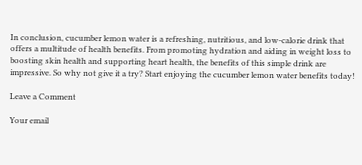In conclusion, cucumber lemon water is a refreshing, nutritious, and low-calorie drink that offers a multitude of health benefits. From promoting hydration and aiding in weight loss to boosting skin health and supporting heart health, the benefits of this simple drink are impressive. So why not give it a try? Start enjoying the cucumber lemon water benefits today!

Leave a Comment

Your email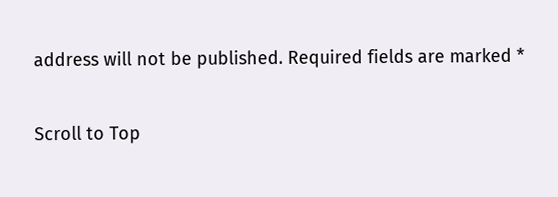address will not be published. Required fields are marked *

Scroll to Top